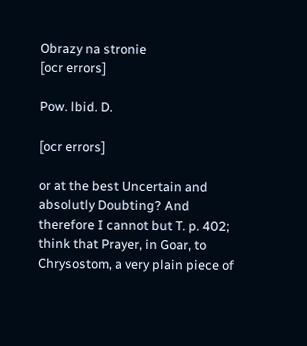Obrazy na stronie
[ocr errors]

Pow. lbid. D.

[ocr errors]

or at the best Uncertain and absolutly Doubting? And therefore I cannot but T. p. 402; think that Prayer, in Goar, to Chrysostom, a very plain piece of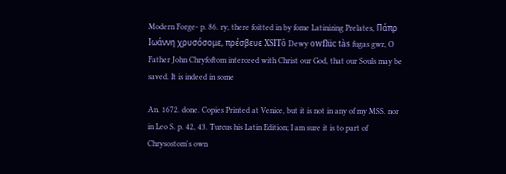Modern Forge- p. 86. ry, there foitted in by fome Latinizing Prelates, Πάπρ Ιωάννη χρυσόσομε, πρέσβευε XSITô Dewy owflüc tàs fugas gwr, O Father John Chryfoftom interceed with Christ our God, that our Souls may be saved. It is indeed in some

An. 1672. done. Copies Printed at Venice, but it is not in any of my MSS. nor in Leo S. p. 42, 43. Turcus his Latin Edition; I am sure it is to part of Chrysostom's own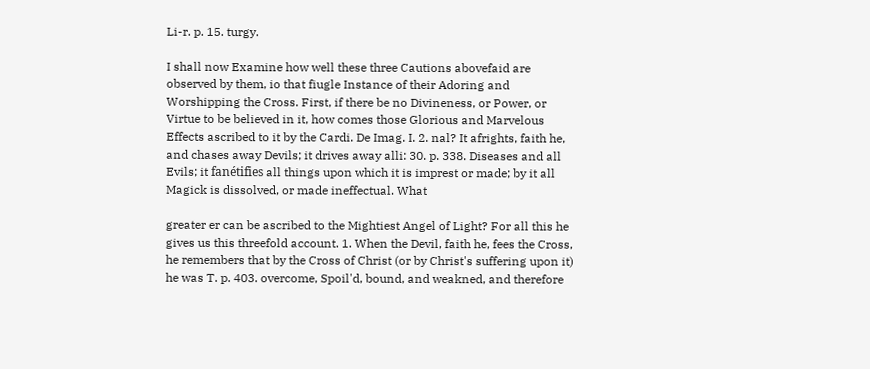Li-r. p. 15. turgy.

I shall now Examine how well these three Cautions abovefaid are observed by them, io that fiugle Instance of their Adoring and Worshipping the Cross. First, if there be no Divineness, or Power, or Virtue to be believed in it, how comes those Glorious and Marvelous Effects ascribed to it by the Cardi. De Imag. I. 2. nal? It afrights, faith he, and chases away Devils; it drives away alli: 30. p. 338. Diseases and all Evils; it fanétifies all things upon which it is imprest or made; by it all Magick is dissolved, or made ineffectual. What

greater er can be ascribed to the Mightiest Angel of Light? For all this he gives us this threefold account. 1. When the Devil, faith he, fees the Cross, he remembers that by the Cross of Christ (or by Christ's suffering upon it) he was T. p. 403. overcome, Spoil'd, bound, and weakned, and therefore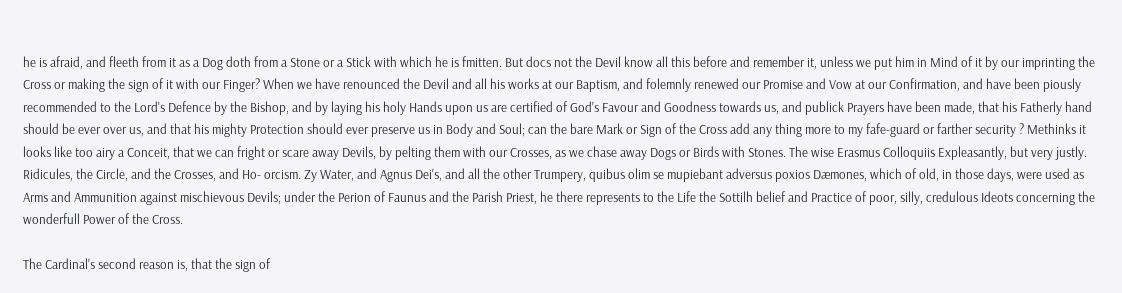he is afraid, and fleeth from it as a Dog doth from a Stone or a Stick with which he is fmitten. But docs not the Devil know all this before and remember it, unless we put him in Mind of it by our imprinting the Cross or making the sign of it with our Finger? When we have renounced the Devil and all his works at our Baptism, and folemnly renewed our Promise and Vow at our Confirmation, and have been piously recommended to the Lord's Defence by the Bishop, and by laying his holy Hands upon us are certified of God's Favour and Goodness towards us, and publick Prayers have been made, that his Fatherly hand should be ever over us, and that his mighty Protection should ever preserve us in Body and Soul; can the bare Mark or Sign of the Cross add any thing more to my fafe-guard or farther security ? Methinks it looks like too airy a Conceit, that we can fright or scare away Devils, by pelting them with our Crosses, as we chase away Dogs or Birds with Stones. The wise Erasmus Colloquiis Expleasantly, but very justly. Ridicules, the Circle, and the Crosses, and Ho- orcism. Zy Water, and Agnus Dei's, and all the other Trumpery, quibus olim se mupiebant adversus poxios Dæmones, which of old, in those days, were used as Arms and Ammunition against mischievous Devils; under the Perion of Faunus and the Parish Priest, he there represents to the Life the Sottilh belief and Practice of poor, silly, credulous Ideots concerning the wonderfull Power of the Cross.

The Cardinal's second reason is, that the sign of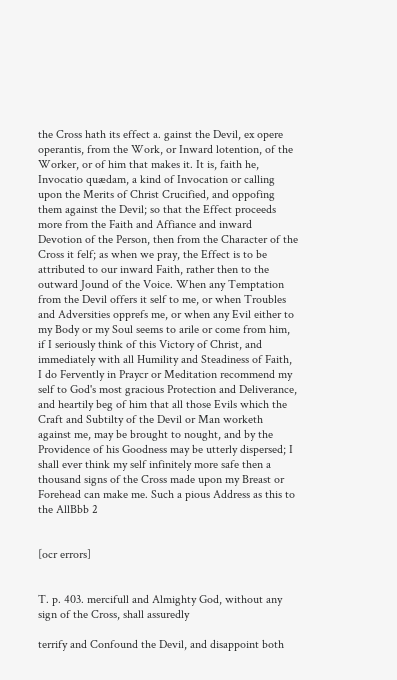the Cross hath its effect a. gainst the Devil, ex opere operantis, from the Work, or Inward lotention, of the Worker, or of him that makes it. It is, faith he, Invocatio quædam, a kind of Invocation or calling upon the Merits of Christ Crucified, and oppofing them against the Devil; so that the Effect proceeds more from the Faith and Affiance and inward Devotion of the Person, then from the Character of the Cross it felf; as when we pray, the Effect is to be attributed to our inward Faith, rather then to the outward Jound of the Voice. When any Temptation from the Devil offers it self to me, or when Troubles and Adversities opprefs me, or when any Evil either to my Body or my Soul seems to arile or come from him, if I seriously think of this Victory of Christ, and immediately with all Humility and Steadiness of Faith, I do Fervently in Praycr or Meditation recommend my self to God's most gracious Protection and Deliverance, and heartily beg of him that all those Evils which the Craft and Subtilty of the Devil or Man worketh against me, may be brought to nought, and by the Providence of his Goodness may be utterly dispersed; I shall ever think my self infinitely more safe then a thousand signs of the Cross made upon my Breast or Forehead can make me. Such a pious Address as this to the AllBbb 2


[ocr errors]


T. p. 403. mercifull and Almighty God, without any sign of the Cross, shall assuredly

terrify and Confound the Devil, and disappoint both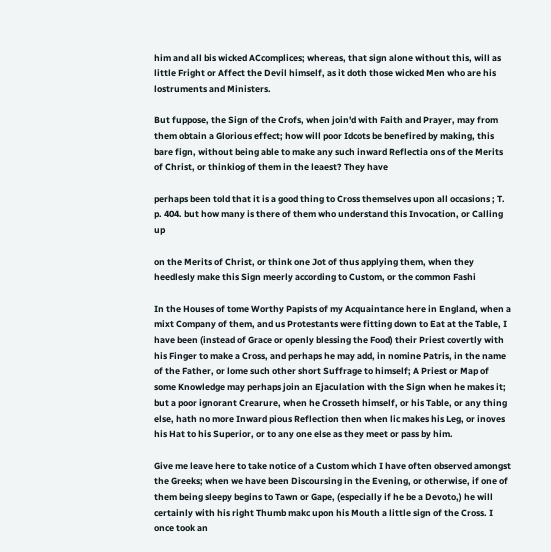him and all bis wicked ACcomplices; whereas, that sign alone without this, will as little Fright or Affect the Devil himself, as it doth those wicked Men who are his lostruments and Ministers.

But fuppose, the Sign of the Crofs, when join'd with Faith and Prayer, may from them obtain a Glorious effect; how will poor Idcots be benefired by making, this bare fign, without being able to make any such inward Reflectia ons of the Merits of Christ, or thinkiog of them in the leaest? They have

perhaps been told that it is a good thing to Cross themselves upon all occasions ; T. p. 404. but how many is there of them who understand this Invocation, or Calling up

on the Merits of Christ, or think one Jot of thus applying them, when they heedlesly make this Sign meerly according to Custom, or the common Fashi

In the Houses of tome Worthy Papists of my Acquaintance here in England, when a mixt Company of them, and us Protestants were fitting down to Eat at the Table, I have been (instead of Grace or openly blessing the Food) their Priest covertly with his Finger to make a Cross, and perhaps he may add, in nomine Patris, in the name of the Father, or lome such other short Suffrage to himself; A Priest or Map of some Knowledge may perhaps join an Ejaculation with the Sign when he makes it; but a poor ignorant Crearure, when he Crosseth himself, or his Table, or any thing else, hath no more Inward pious Reflection then when lic makes his Leg, or inoves his Hat to his Superior, or to any one else as they meet or pass by him.

Give me leave here to take notice of a Custom which I have often observed amongst the Greeks; when we have been Discoursing in the Evening, or otherwise, if one of them being sleepy begins to Tawn or Gape, (especially if he be a Devoto,) he will certainly with his right Thumb makc upon his Mouth a little sign of the Cross. I once took an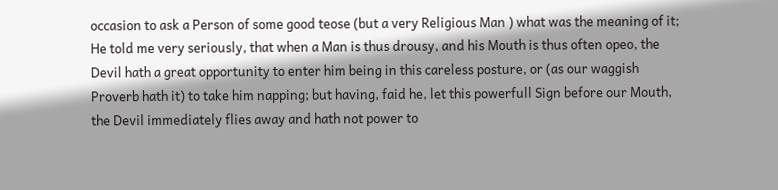occasion to ask a Person of some good teose (but a very Religious Man ) what was the meaning of it; He told me very seriously, that when a Man is thus drousy, and his Mouth is thus often opeo, the Devil hath a great opportunity to enter him being in this careless posture, or (as our waggish Proverb hath it) to take him napping; but having, faid he, let this powerfull Sign before our Mouth, the Devil immediately flies away and hath not power to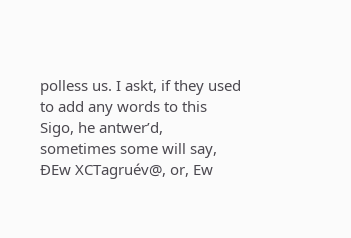polless us. I askt, if they used to add any words to this Sigo, he antwer’d, sometimes some will say, ĐEw XCTagruév@, or, Ew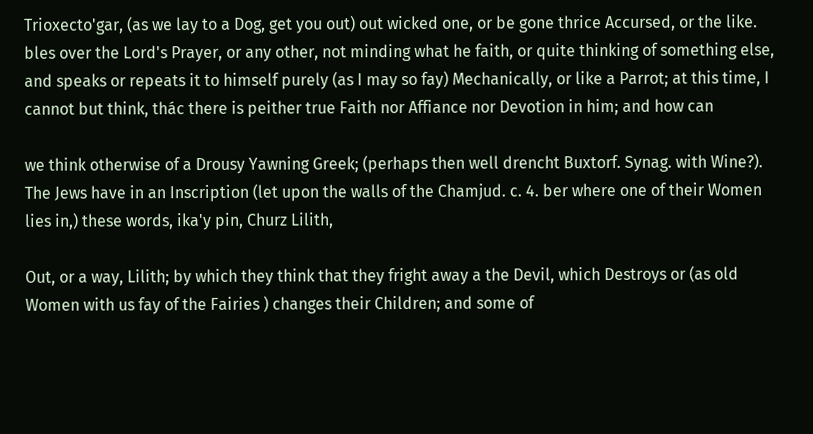Trioxecto'gar, (as we lay to a Dog, get you out) out wicked one, or be gone thrice Accursed, or the like. bles over the Lord's Prayer, or any other, not minding what he faith, or quite thinking of something else, and speaks or repeats it to himself purely (as I may so fay) Mechanically, or like a Parrot; at this time, I cannot but think, thác there is peither true Faith nor Affiance nor Devotion in him; and how can

we think otherwise of a Drousy Yawning Greek; (perhaps then well drencht Buxtorf. Synag. with Wine?). The Jews have in an Inscription (let upon the walls of the Chamjud. c. 4. ber where one of their Women lies in,) these words, ika'y pin, Churz Lilith,

Out, or a way, Lilith; by which they think that they fright away a the Devil, which Destroys or (as old Women with us fay of the Fairies ) changes their Children; and some of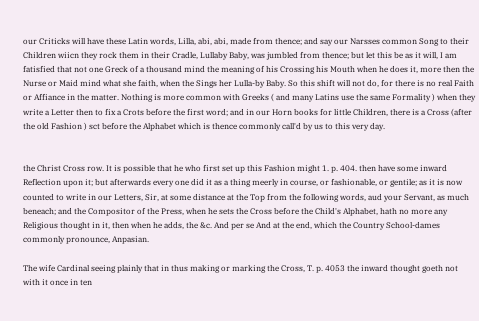our Criticks will have these Latin words, Lilla, abi, abi, made from thence; and say our Narsses common Song to their Children wiicn they rock them in their Cradle, Lullaby Baby, was jumbled from thence; but let this be as it will, I am fatisfied that not one Greck of a thousand mind the meaning of his Crossing his Mouth when he does it, more then the Nurse or Maid mind what she faith, when the Sings her Lulla-by Baby. So this shift will not do, for there is no real Faith or Affiance in the matter. Nothing is more common with Greeks ( and many Latins use the same Formality ) when they write a Letter then to fix a Crots before the first word; and in our Horn books for little Children, there is a Cross (after the old Fashion ) sct before the Alphabet which is thence commonly call'd by us to this very day.


the Christ Cross row. It is possible that he who first set up this Fashion might 1. p. 404. then have some inward Reflection upon it; but afterwards every one did it as a thing meerly in course, or fashionable, or gentile; as it is now counted to write in our Letters, Sir, at some distance at the Top from the following words, aud your Servant, as much beneach; and the Compositor of the Press, when he sets the Cross before the Child's Alphabet, hath no more any Religious thought in it, then when he adds, the &c. And per se And at the end, which the Country School-dames commonly pronounce, Anpasian.

The wife Cardinal seeing plainly that in thus making or marking the Cross, T. p. 4053 the inward thought goeth not with it once in ten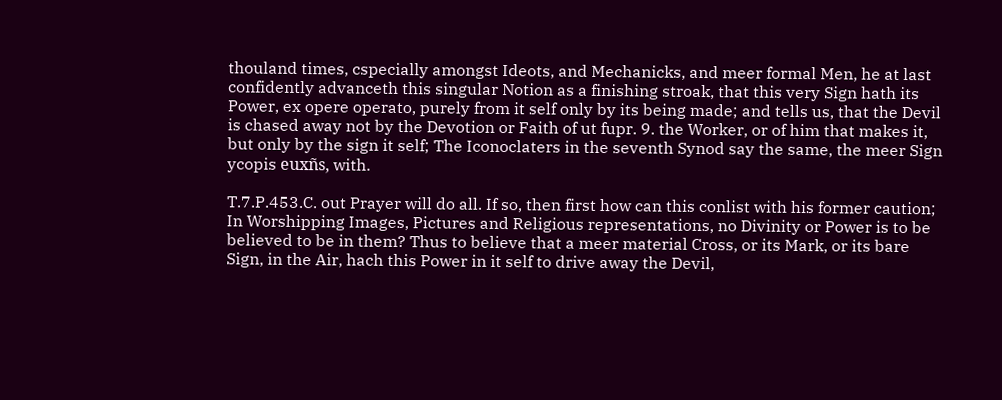thouland times, cspecially amongst Ideots, and Mechanicks, and meer formal Men, he at last confidently advanceth this singular Notion as a finishing stroak, that this very Sign hath its Power, ex opere operato, purely from it self only by its being made; and tells us, that the Devil is chased away not by the Devotion or Faith of ut fupr. 9. the Worker, or of him that makes it, but only by the sign it self; The Iconoclaters in the seventh Synod say the same, the meer Sign ycopis euxñs, with.

T.7.P.453.C. out Prayer will do all. If so, then first how can this conlist with his former caution; In Worshipping Images, Pictures and Religious representations, no Divinity or Power is to be believed to be in them? Thus to believe that a meer material Cross, or its Mark, or its bare Sign, in the Air, hach this Power in it self to drive away the Devil,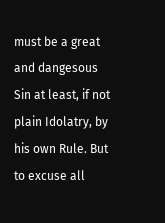must be a great and dangesous Sin at least, if not plain Idolatry, by his own Rule. But to excuse all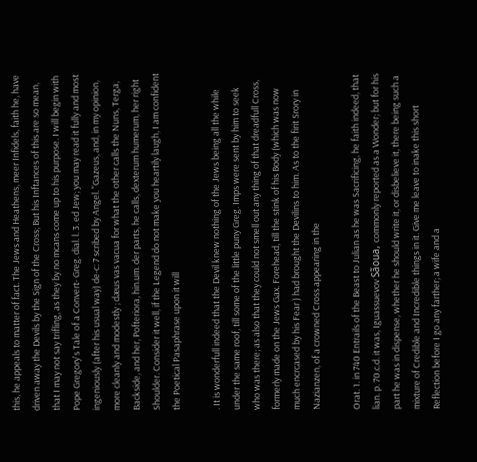this, he appeals to matter of fact. The Jews and Heathens, meer Infidels, faith he, have driven away the Devils by the Sign of the Cross; But his Inftances of this are so mean, that I may not say trifling, as they by no mcans come up to his purpose. I will begin with Pope Gregory's Tale of a Convert- Greg. dial. l. 3. ed Jew; you may read it fully and most ingeniously (after his usual way) de-c: 7 scribed by Angel. "Gazeus, and, in my opinion, more cleanly and modestly ; dæus vas vacua for what the other calls the Nuns, Terga, Backside, and her, Pofteriora, hin.um. der parts, he calls, dexterum humerum, her right Shoulder. Consider it well, if the Legend do not make you heartily laugh, I am confident the Poetical Pasaphrase upon it will

. It is wonderfull indeed that the Devil knew nothing of the Jews being all the while under the same roof, till some of the little puny Greg. Imps were sent by him to seek who was there; as also that they could not smell out any thing of that dreadfull Cross, formerly made on the Jews Gax. Forehead, till the stink of his Body (which was now much encrcased by his Fear ) had brought the Devilins to him. As to the firit Srory in Nazianzen, of a crowned Cross appearing in the

Orat. 1. in 740 Entrails of the Beast to Julian as he was Sacrificing, he faith indeed, that lian. p. 70.c.d. it was, Iguassuevov Sãoua, commonly reported as a Wonder; but for his part he was in dispense, whether he should write it, or disbelieve it, there being such a mixture of Credible and Incredible things in it. Give me leave to inake this short Reflection before I go any farther; a wife and a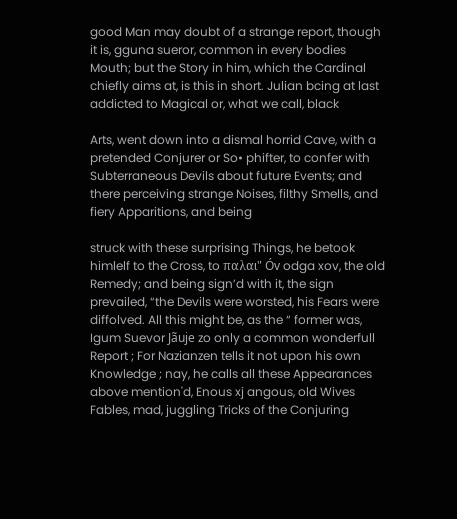good Man may doubt of a strange report, though it is, gguna sueror, common in every bodies Mouth; but the Story in him, which the Cardinal chiefly aims at, is this in short. Julian bcing at last addicted to Magical or, what we call, black

Arts, went down into a dismal horrid Cave, with a pretended Conjurer or So• phifter, to confer with Subterraneous Devils about future Events; and there perceiving strange Noises, filthy Smells, and fiery Apparitions, and being

struck with these surprising Things, he betook himlelf to the Cross, to παλαι" Óv odga xov, the old Remedy; and being sign’d with it, the sign prevailed, “the Devils were worsted, his Fears were diffolved. All this might be, as the “ former was, Igum Suevor Jãuje zo only a common wonderfull Report ; For Nazianzen tells it not upon his own Knowledge ; nay, he calls all these Appearances above mention'd, Enous xj angous, old Wives Fables, mad, juggling Tricks of the Conjuring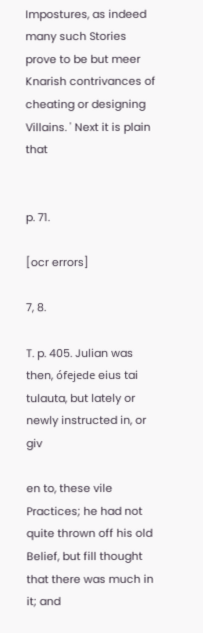Impostures, as indeed many such Stories prove to be but meer Knarish contrivances of cheating or designing Villains. ' Next it is plain that


p. 71.

[ocr errors]

7, 8.

T. p. 405. Julian was then, ófejede eius tai tulauta, but lately or newly instructed in, or giv

en to, these vile Practices; he had not quite thrown off his old Belief, but fill thought that there was much in it; and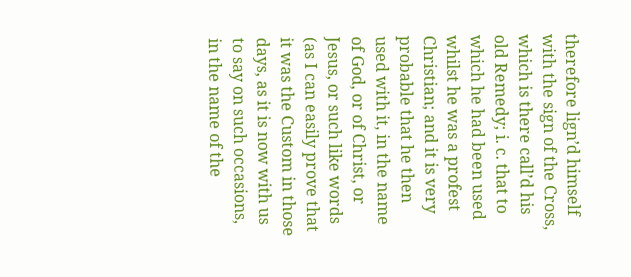therefore lign’d himself with the sign of the Cross, which is there call’d his old Remedy; i. c. that to which he had been used whilst he was a profest Christian; and it is very probable that he then used with it, in the name of God, or of Christ, or Jesus, or such like words (as I can easily prove that it was the Custom in those days, as it is now with us to say on such occasions, in the name of the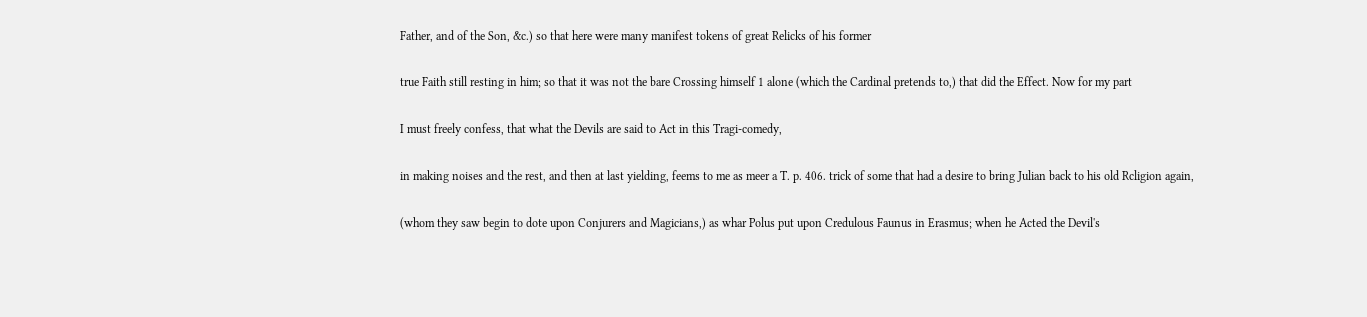Father, and of the Son, &c.) so that here were many manifest tokens of great Relicks of his former

true Faith still resting in him; so that it was not the bare Crossing himself 1 alone (which the Cardinal pretends to,) that did the Effect. Now for my part

I must freely confess, that what the Devils are said to Act in this Tragi-comedy,

in making noises and the rest, and then at last yielding, feems to me as meer a T. p. 406. trick of some that had a desire to bring Julian back to his old Rcligion again,

(whom they saw begin to dote upon Conjurers and Magicians,) as whar Polus put upon Credulous Faunus in Erasmus; when he Acted the Devil's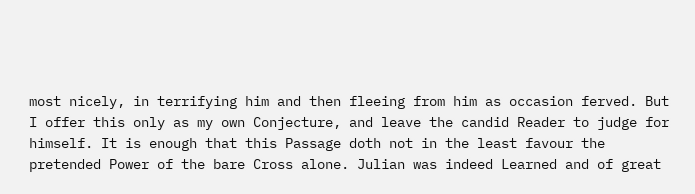most nicely, in terrifying him and then fleeing from him as occasion ferved. But I offer this only as my own Conjecture, and leave the candid Reader to judge for himself. It is enough that this Passage doth not in the least favour the pretended Power of the bare Cross alone. Julian was indeed Learned and of great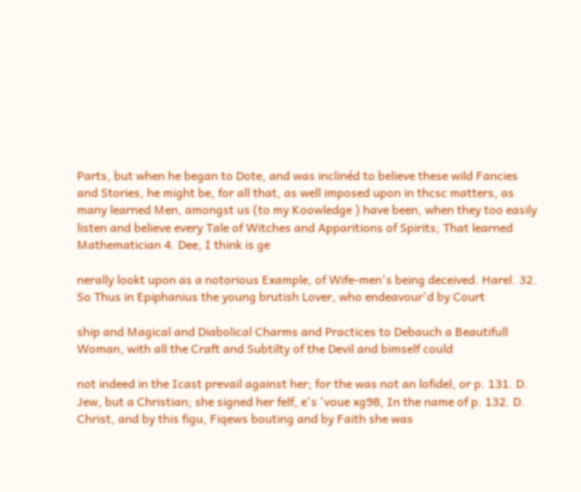Parts, but when he began to Dote, and was inclinéd to believe these wild Fancies and Stories, he might be, for all that, as well imposed upon in thcsc matters, as many learned Men, amongst us (to my Koowledge ) have been, when they too easily listen and believe every Tale of Witches and Apparitions of Spirits; That learned Mathematician 4. Dee, I think is ge

nerally lookt upon as a notorious Example, of Wife-men's being deceived. Harel. 32. So Thus in Epiphanius the young brutish Lover, who endeavour'd by Court

ship and Magical and Diabolical Charms and Practices to Debauch a Beautifull Woman, with all the Craft and Subtilty of the Devil and bimself could

not indeed in the Icast prevail against her; for the was not an lofidel, or p. 131. D. Jew, but a Christian; she signed her felf, e's 'voue xg98, In the name of p. 132. D. Christ, and by this figu, Fiqews bouting and by Faith she was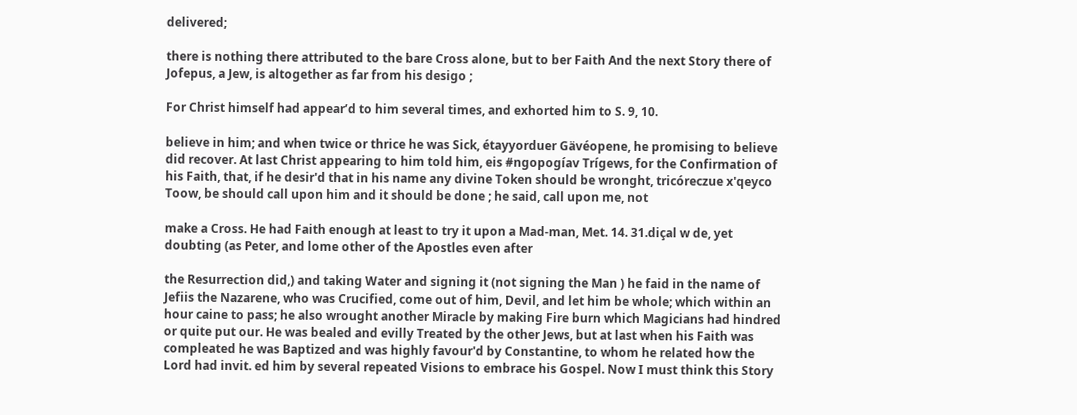delivered;

there is nothing there attributed to the bare Cross alone, but to ber Faith And the next Story there of Jofepus, a Jew, is altogether as far from his desigo ;

For Christ himself had appear’d to him several times, and exhorted him to S. 9, 10.

believe in him; and when twice or thrice he was Sick, étayyorduer Gävéopene, he promising to believe did recover. At last Christ appearing to him told him, eis #ngopogíav Trígews, for the Confirmation of his Faith, that, if he desir'd that in his name any divine Token should be wronght, tricóreczue x'qeyco Toow, be should call upon him and it should be done ; he said, call upon me, not

make a Cross. He had Faith enough at least to try it upon a Mad-man, Met. 14. 31.diçal w de, yet doubting (as Peter, and lome other of the Apostles even after

the Resurrection did,) and taking Water and signing it (not signing the Man ) he faid in the name of Jefiis the Nazarene, who was Crucified, come out of him, Devil, and let him be whole; which within an hour caine to pass; he also wrought another Miracle by making Fire burn which Magicians had hindred or quite put our. He was bealed and evilly Treated by the other Jews, but at last when his Faith was compleated he was Baptized and was highly favour'd by Constantine, to whom he related how the Lord had invit. ed him by several repeated Visions to embrace his Gospel. Now I must think this Story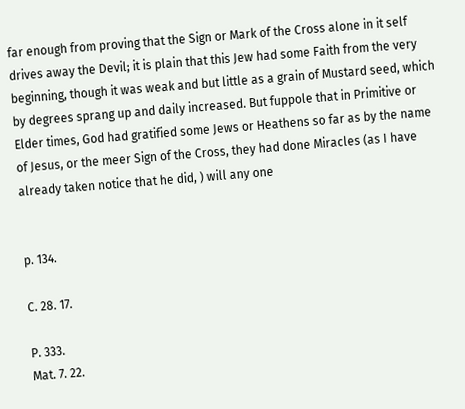far enough from proving that the Sign or Mark of the Cross alone in it self drives away the Devil; it is plain that this Jew had some Faith from the very beginning, though it was weak and but little as a grain of Mustard seed, which by degrees sprang up and daily increased. But fuppole that in Primitive or Elder times, God had gratified some Jews or Heathens so far as by the name of Jesus, or the meer Sign of the Cross, they had done Miracles (as I have already taken notice that he did, ) will any one


p. 134.

C. 28. 17.

P. 333.
Mat. 7. 22.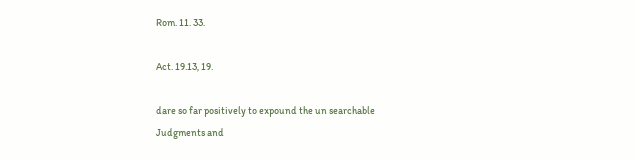Rom. 11. 33.

Act. 19.13, 19.

dare so far positively to expound the un searchable Judgments and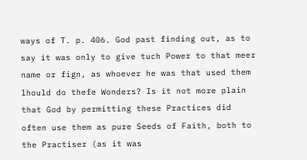ways of T. p. 406. God past finding out, as to say it was only to give tuch Power to that meer name or fign, as whoever he was that used them lhould do thefe Wonders? Is it not more plain that God by permitting these Practices did often use them as pure Seeds of Faith, both to the Practiser (as it was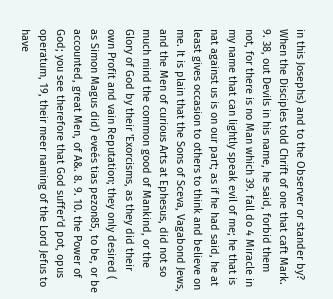in this Josephs) and to the Observer or stander by? When the Disciples told Chrift of one that caft Mark. 9. 38, out Devils in his name, he said, forbid them not, for there is no Man which 39. fall do 4 Miracle in my name that can lightly speak evil of me; he that is nat against us is on our part; as if he had said, he at least gives occasion to others to think and believe on me. It is plain that the Sons of Sceva, Vagabond Jews, and the Men of curious Arts at Ephesus, did not so much mind the common good of Mankind, or the Glory of God by their 'Exorcisms, as they did their own Profit and vain Reputation; they only desired ( as Simon Magus did) eveés tias pezon85, to be, or be accounted, great Men, of A&. 8. 9. 10. the Power of God; you see therefore that God suffer'd pot, opus operatum, 19, their meer naming of the Lord Jefus to have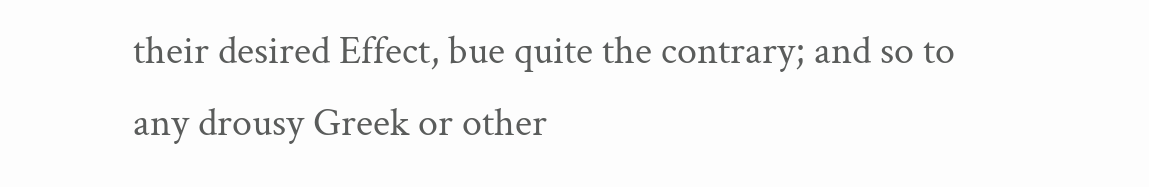their desired Effect, bue quite the contrary; and so to any drousy Greek or other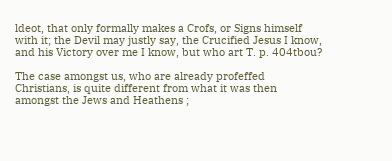ldeot, that only formally makes a Crofs, or Signs himself with it; the Devil may justly say, the Crucified Jesus I know, and his Victory over me I know, but who art T. p. 404tbou?

The case amongst us, who are already profeffed Christians, is quite different from what it was then amongst the Jews and Heathens ;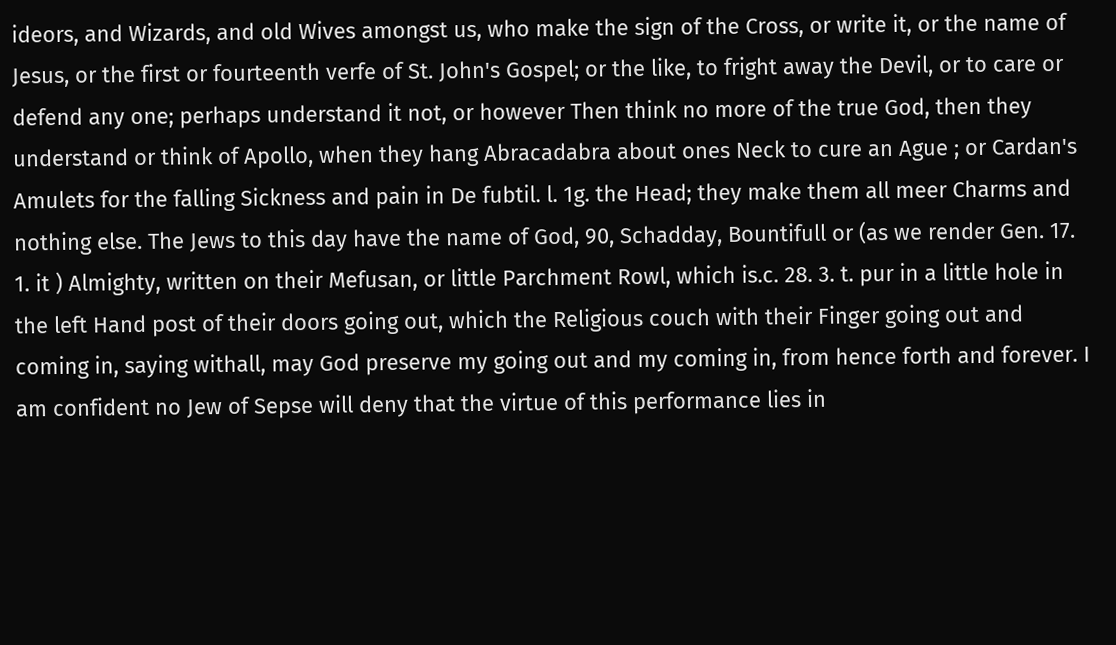ideors, and Wizards, and old Wives amongst us, who make the sign of the Cross, or write it, or the name of Jesus, or the first or fourteenth verfe of St. John's Gospel; or the like, to fright away the Devil, or to care or defend any one; perhaps understand it not, or however Then think no more of the true God, then they understand or think of Apollo, when they hang Abracadabra about ones Neck to cure an Ague ; or Cardan's Amulets for the falling Sickness and pain in De fubtil. l. 1g. the Head; they make them all meer Charms and nothing else. The Jews to this day have the name of God, 90, Schadday, Bountifull or (as we render Gen. 17. 1. it ) Almighty, written on their Mefusan, or little Parchment Rowl, which is.c. 28. 3. t. pur in a little hole in the left Hand post of their doors going out, which the Religious couch with their Finger going out and coming in, saying withall, may God preserve my going out and my coming in, from hence forth and forever. I am confident no Jew of Sepse will deny that the virtue of this performance lies in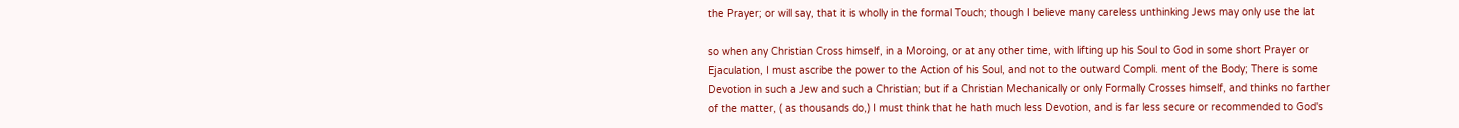the Prayer; or will say, that it is wholly in the formal Touch; though I believe many careless unthinking Jews may only use the lat

so when any Christian Cross himself, in a Moroing, or at any other time, with lifting up his Soul to God in some short Prayer or Ejaculation, I must ascribe the power to the Action of his Soul, and not to the outward Compli. ment of the Body; There is some Devotion in such a Jew and such a Christian; but if a Christian Mechanically or only Formally Crosses himself, and thinks no farther of the matter, ( as thousands do,) I must think that he hath much less Devotion, and is far less secure or recommended to God's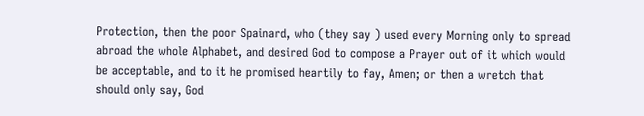Protection, then the poor Spainard, who (they say ) used every Morning only to spread abroad the whole Alphabet, and desired God to compose a Prayer out of it which would be acceptable, and to it he promised heartily to fay, Amen; or then a wretch that should only say, God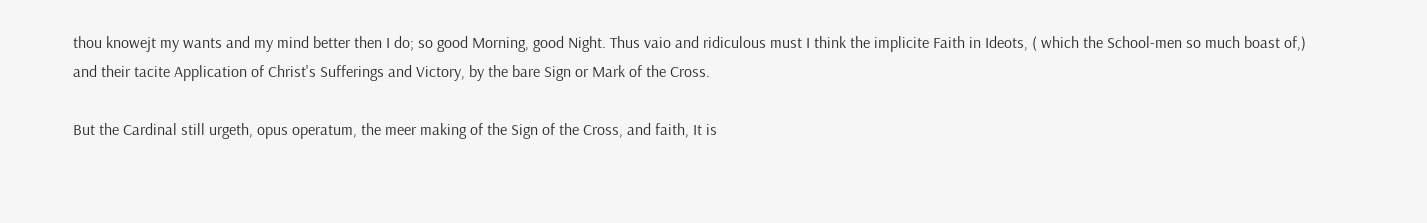thou knowejt my wants and my mind better then I do; so good Morning, good Night. Thus vaio and ridiculous must I think the implicite Faith in Ideots, ( which the School-men so much boast of,) and their tacite Application of Christ's Sufferings and Victory, by the bare Sign or Mark of the Cross.

But the Cardinal still urgeth, opus operatum, the meer making of the Sign of the Cross, and faith, It is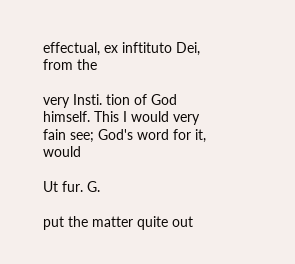effectual, ex inftituto Dei, from the

very Insti. tion of God himself. This I would very fain see; God's word for it, would

Ut fur. G.

put the matter quite out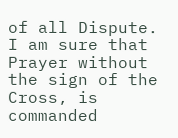of all Dispute. I am sure that Prayer without the sign of the Cross, is commanded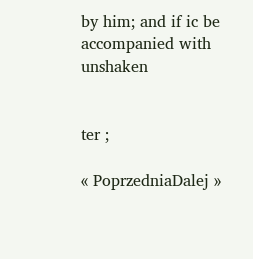by him; and if ic be accompanied with unshaken


ter ;

« PoprzedniaDalej »